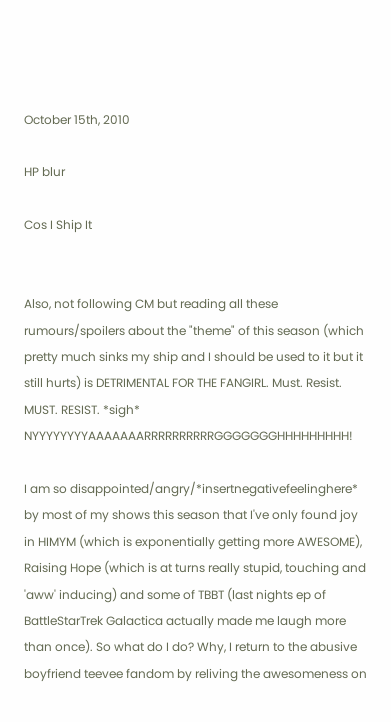October 15th, 2010

HP blur

Cos I Ship It


Also, not following CM but reading all these rumours/spoilers about the "theme" of this season (which pretty much sinks my ship and I should be used to it but it still hurts) is DETRIMENTAL FOR THE FANGIRL. Must. Resist. MUST. RESIST. *sigh* NYYYYYYYYAAAAAAARRRRRRRRRRGGGGGGGHHHHHHHHH!

I am so disappointed/angry/*insertnegativefeelinghere* by most of my shows this season that I've only found joy in HIMYM (which is exponentially getting more AWESOME), Raising Hope (which is at turns really stupid, touching and 'aww' inducing) and some of TBBT (last nights ep of BattleStarTrek Galactica actually made me laugh more than once). So what do I do? Why, I return to the abusive boyfriend teevee fandom by reliving the awesomeness on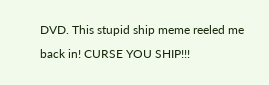DVD. This stupid ship meme reeled me back in! CURSE YOU SHIP!!!